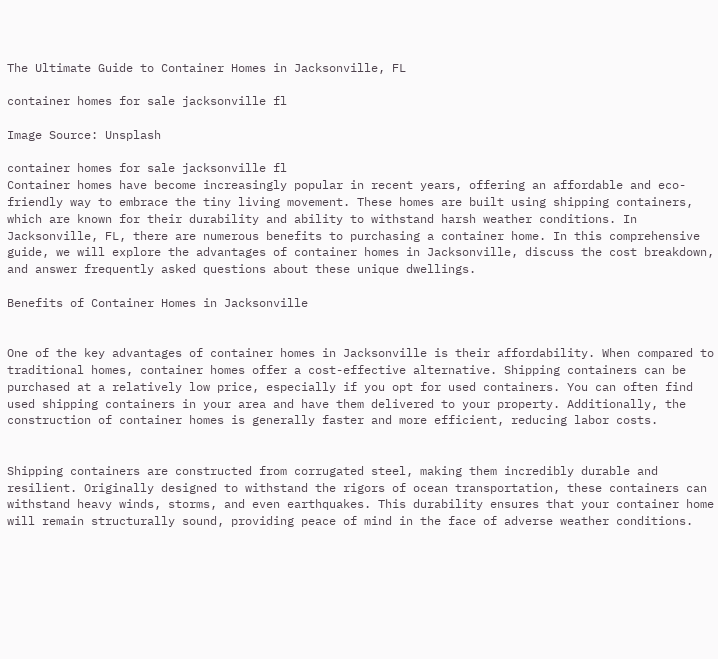The Ultimate Guide to Container Homes in Jacksonville, FL

container homes for sale jacksonville fl

Image Source: Unsplash

container homes for sale jacksonville fl
Container homes have become increasingly popular in recent years, offering an affordable and eco-friendly way to embrace the tiny living movement. These homes are built using shipping containers, which are known for their durability and ability to withstand harsh weather conditions. In Jacksonville, FL, there are numerous benefits to purchasing a container home. In this comprehensive guide, we will explore the advantages of container homes in Jacksonville, discuss the cost breakdown, and answer frequently asked questions about these unique dwellings.

Benefits of Container Homes in Jacksonville


One of the key advantages of container homes in Jacksonville is their affordability. When compared to traditional homes, container homes offer a cost-effective alternative. Shipping containers can be purchased at a relatively low price, especially if you opt for used containers. You can often find used shipping containers in your area and have them delivered to your property. Additionally, the construction of container homes is generally faster and more efficient, reducing labor costs.


Shipping containers are constructed from corrugated steel, making them incredibly durable and resilient. Originally designed to withstand the rigors of ocean transportation, these containers can withstand heavy winds, storms, and even earthquakes. This durability ensures that your container home will remain structurally sound, providing peace of mind in the face of adverse weather conditions.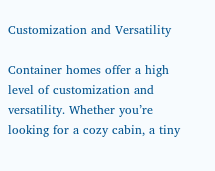Customization and Versatility

Container homes offer a high level of customization and versatility. Whether you’re looking for a cozy cabin, a tiny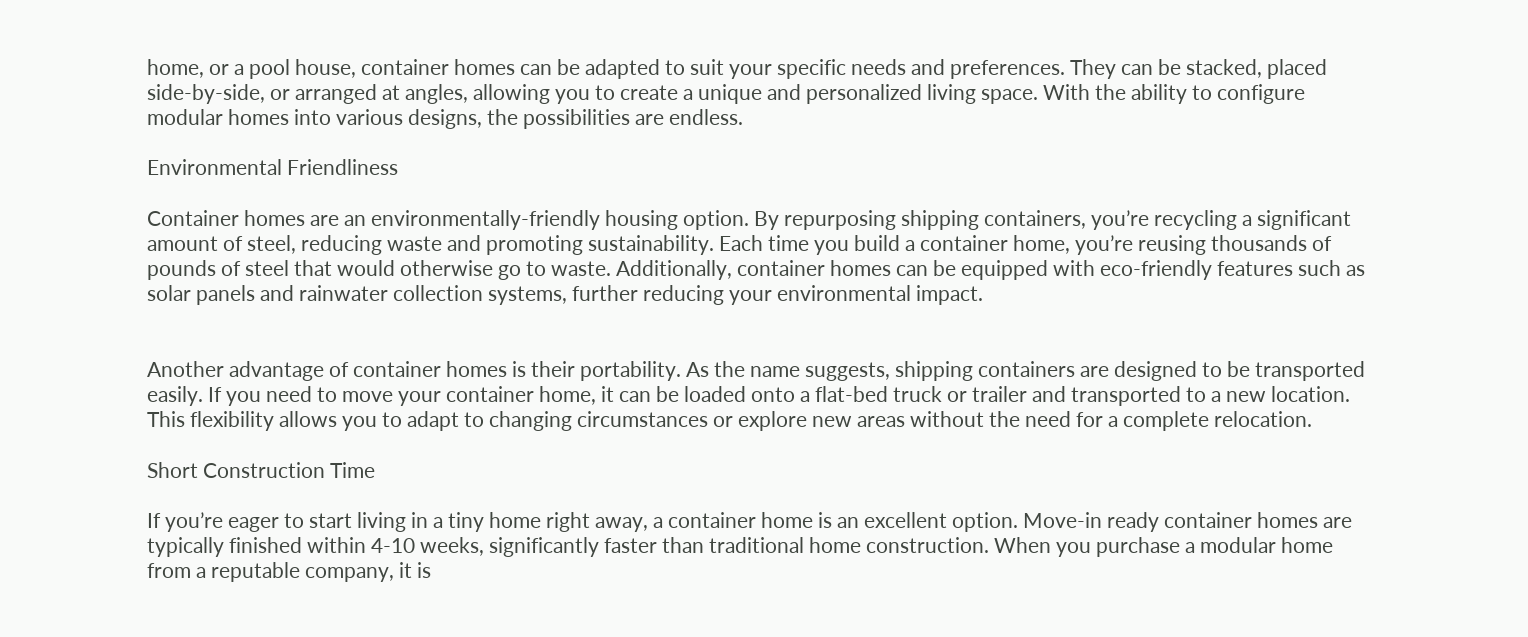home, or a pool house, container homes can be adapted to suit your specific needs and preferences. They can be stacked, placed side-by-side, or arranged at angles, allowing you to create a unique and personalized living space. With the ability to configure modular homes into various designs, the possibilities are endless.

Environmental Friendliness

Container homes are an environmentally-friendly housing option. By repurposing shipping containers, you’re recycling a significant amount of steel, reducing waste and promoting sustainability. Each time you build a container home, you’re reusing thousands of pounds of steel that would otherwise go to waste. Additionally, container homes can be equipped with eco-friendly features such as solar panels and rainwater collection systems, further reducing your environmental impact.


Another advantage of container homes is their portability. As the name suggests, shipping containers are designed to be transported easily. If you need to move your container home, it can be loaded onto a flat-bed truck or trailer and transported to a new location. This flexibility allows you to adapt to changing circumstances or explore new areas without the need for a complete relocation.

Short Construction Time

If you’re eager to start living in a tiny home right away, a container home is an excellent option. Move-in ready container homes are typically finished within 4-10 weeks, significantly faster than traditional home construction. When you purchase a modular home from a reputable company, it is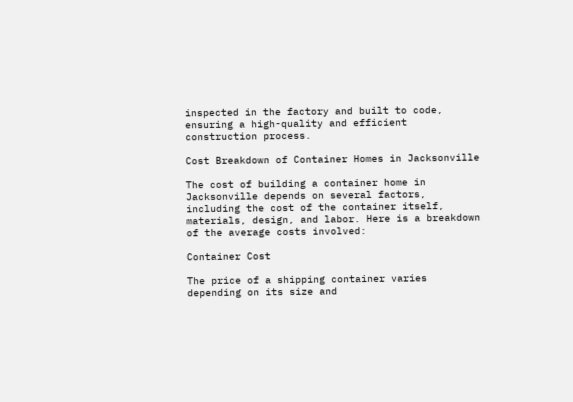inspected in the factory and built to code, ensuring a high-quality and efficient construction process.

Cost Breakdown of Container Homes in Jacksonville

The cost of building a container home in Jacksonville depends on several factors, including the cost of the container itself, materials, design, and labor. Here is a breakdown of the average costs involved:

Container Cost

The price of a shipping container varies depending on its size and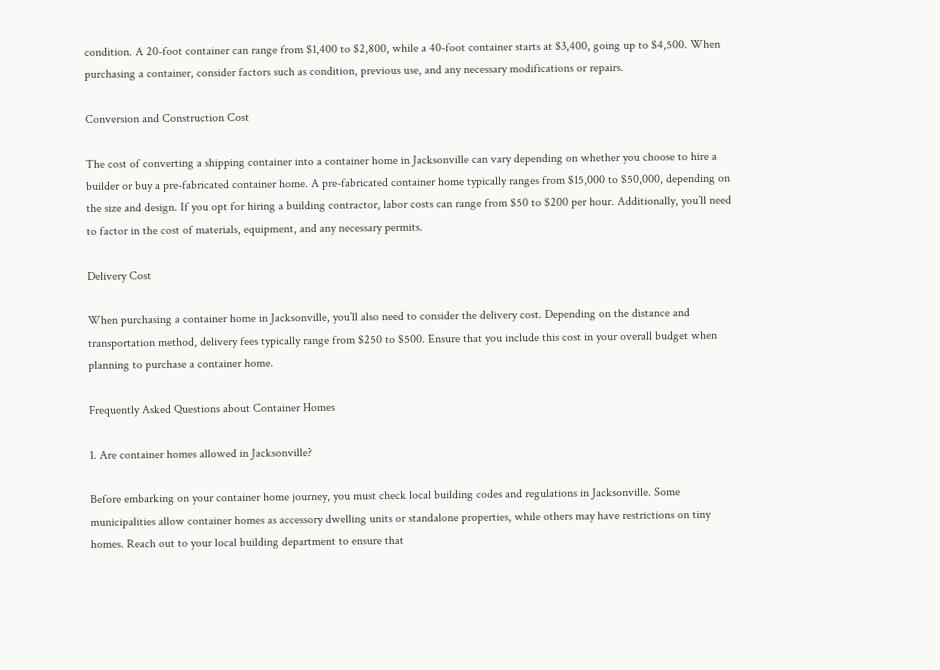condition. A 20-foot container can range from $1,400 to $2,800, while a 40-foot container starts at $3,400, going up to $4,500. When purchasing a container, consider factors such as condition, previous use, and any necessary modifications or repairs.

Conversion and Construction Cost

The cost of converting a shipping container into a container home in Jacksonville can vary depending on whether you choose to hire a builder or buy a pre-fabricated container home. A pre-fabricated container home typically ranges from $15,000 to $50,000, depending on the size and design. If you opt for hiring a building contractor, labor costs can range from $50 to $200 per hour. Additionally, you’ll need to factor in the cost of materials, equipment, and any necessary permits.

Delivery Cost

When purchasing a container home in Jacksonville, you’ll also need to consider the delivery cost. Depending on the distance and transportation method, delivery fees typically range from $250 to $500. Ensure that you include this cost in your overall budget when planning to purchase a container home.

Frequently Asked Questions about Container Homes

1. Are container homes allowed in Jacksonville?

Before embarking on your container home journey, you must check local building codes and regulations in Jacksonville. Some municipalities allow container homes as accessory dwelling units or standalone properties, while others may have restrictions on tiny homes. Reach out to your local building department to ensure that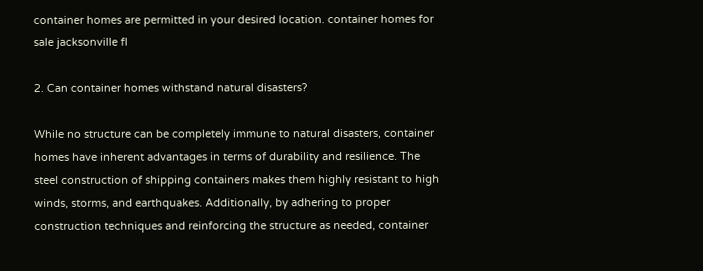container homes are permitted in your desired location. container homes for sale jacksonville fl

2. Can container homes withstand natural disasters?

While no structure can be completely immune to natural disasters, container homes have inherent advantages in terms of durability and resilience. The steel construction of shipping containers makes them highly resistant to high winds, storms, and earthquakes. Additionally, by adhering to proper construction techniques and reinforcing the structure as needed, container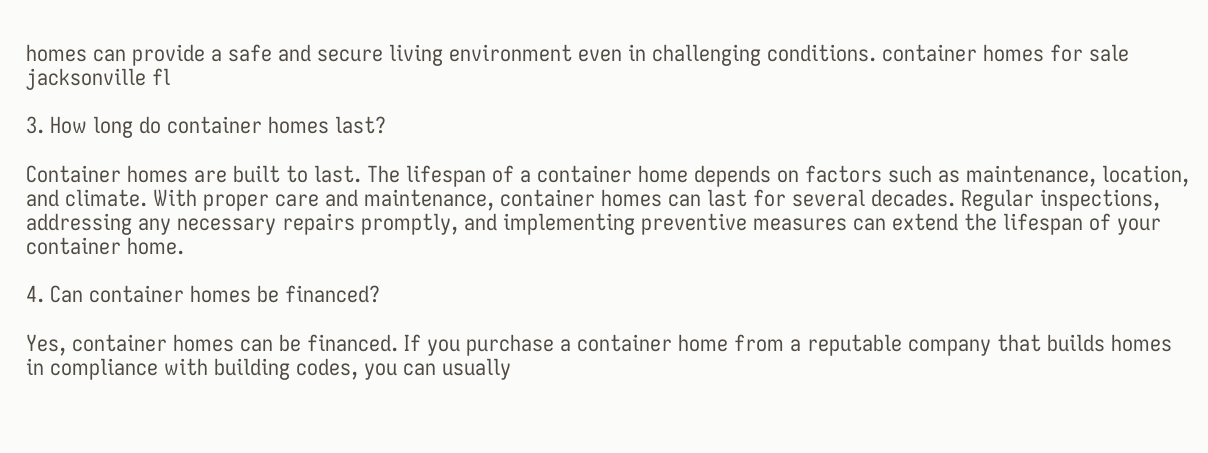homes can provide a safe and secure living environment even in challenging conditions. container homes for sale jacksonville fl

3. How long do container homes last?

Container homes are built to last. The lifespan of a container home depends on factors such as maintenance, location, and climate. With proper care and maintenance, container homes can last for several decades. Regular inspections, addressing any necessary repairs promptly, and implementing preventive measures can extend the lifespan of your container home.

4. Can container homes be financed?

Yes, container homes can be financed. If you purchase a container home from a reputable company that builds homes in compliance with building codes, you can usually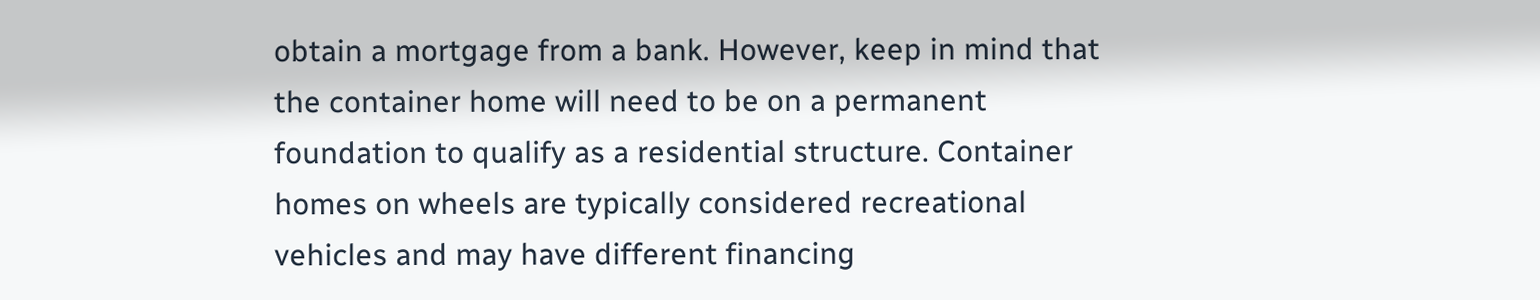obtain a mortgage from a bank. However, keep in mind that the container home will need to be on a permanent foundation to qualify as a residential structure. Container homes on wheels are typically considered recreational vehicles and may have different financing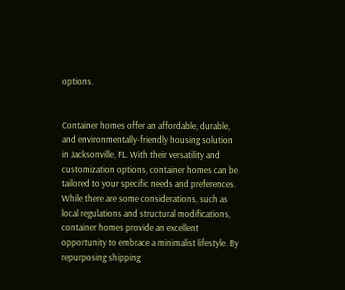options.


Container homes offer an affordable, durable, and environmentally-friendly housing solution in Jacksonville, FL. With their versatility and customization options, container homes can be tailored to your specific needs and preferences. While there are some considerations, such as local regulations and structural modifications, container homes provide an excellent opportunity to embrace a minimalist lifestyle. By repurposing shipping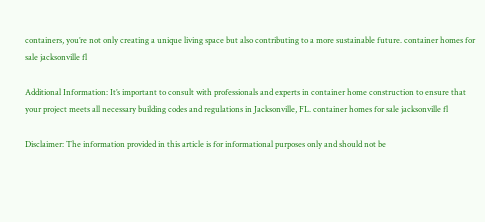containers, you’re not only creating a unique living space but also contributing to a more sustainable future. container homes for sale jacksonville fl

Additional Information: It’s important to consult with professionals and experts in container home construction to ensure that your project meets all necessary building codes and regulations in Jacksonville, FL. container homes for sale jacksonville fl

Disclaimer: The information provided in this article is for informational purposes only and should not be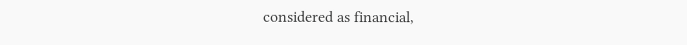considered as financial,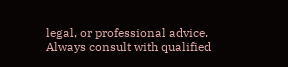legal, or professional advice. Always consult with qualified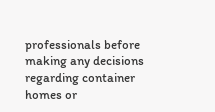professionals before making any decisions regarding container homes or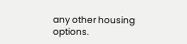any other housing options.